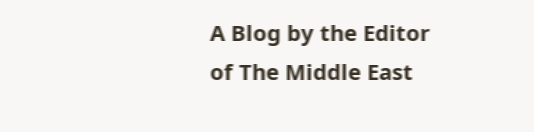A Blog by the Editor of The Middle East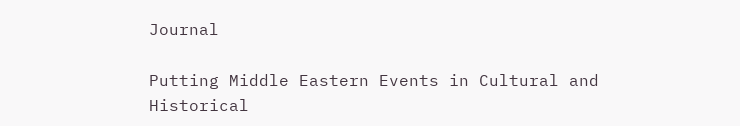Journal

Putting Middle Eastern Events in Cultural and Historical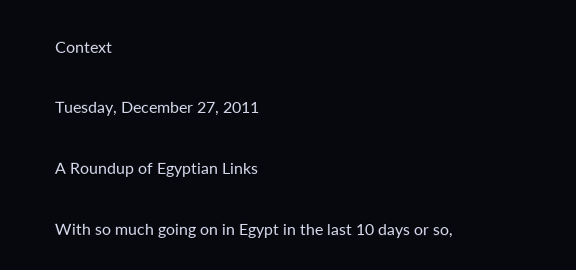Context

Tuesday, December 27, 2011

A Roundup of Egyptian Links

With so much going on in Egypt in the last 10 days or so,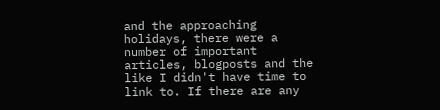and the approaching holidays, there were a number of important articles, blogposts and the like I didn't have time to link to. If there are any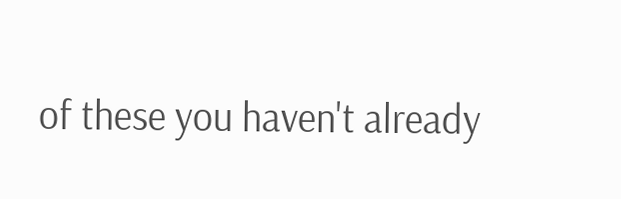of these you haven't already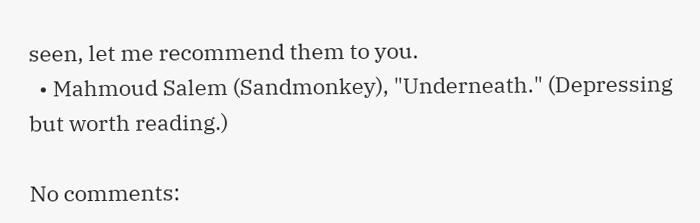seen, let me recommend them to you.
  • Mahmoud Salem (Sandmonkey), "Underneath." (Depressing but worth reading.)

No comments: